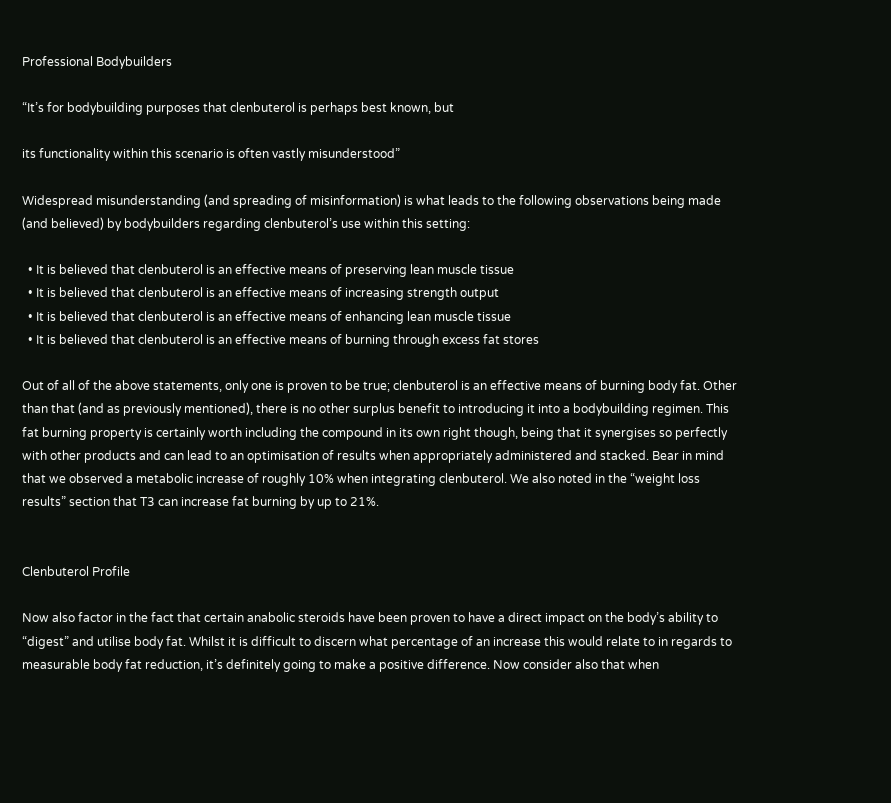Professional Bodybuilders

“It’s for bodybuilding purposes that clenbuterol is perhaps best known, but

its functionality within this scenario is often vastly misunderstood”

Widespread misunderstanding (and spreading of misinformation) is what leads to the following observations being made (and believed) by bodybuilders regarding clenbuterol’s use within this setting:

  • It is believed that clenbuterol is an effective means of preserving lean muscle tissue
  • It is believed that clenbuterol is an effective means of increasing strength output
  • It is believed that clenbuterol is an effective means of enhancing lean muscle tissue
  • It is believed that clenbuterol is an effective means of burning through excess fat stores

Out of all of the above statements, only one is proven to be true; clenbuterol is an effective means of burning body fat. Other than that (and as previously mentioned), there is no other surplus benefit to introducing it into a bodybuilding regimen. This fat burning property is certainly worth including the compound in its own right though, being that it synergises so perfectly with other products and can lead to an optimisation of results when appropriately administered and stacked. Bear in mind that we observed a metabolic increase of roughly 10% when integrating clenbuterol. We also noted in the “weight loss results” section that T3 can increase fat burning by up to 21%.


Clenbuterol Profile

Now also factor in the fact that certain anabolic steroids have been proven to have a direct impact on the body’s ability to “digest” and utilise body fat. Whilst it is difficult to discern what percentage of an increase this would relate to in regards to measurable body fat reduction, it’s definitely going to make a positive difference. Now consider also that when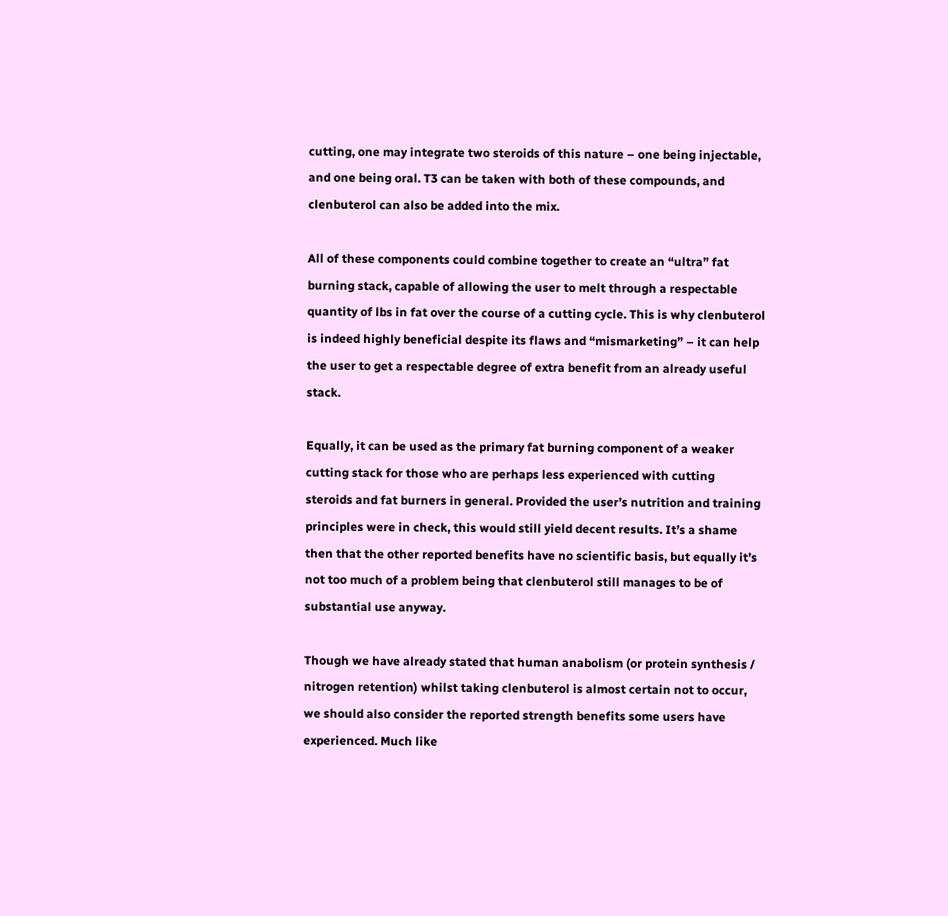cutting, one may integrate two steroids of this nature – one being injectable, and one being oral. T3 can be taken with both of these compounds, and clenbuterol can also be added into the mix.

All of these components could combine together to create an “ultra” fat burning stack, capable of allowing the user to melt through a respectable quantity of lbs in fat over the course of a cutting cycle. This is why clenbuterol is indeed highly beneficial despite its flaws and “mismarketing” – it can help the user to get a respectable degree of extra benefit from an already useful stack.

Equally, it can be used as the primary fat burning component of a weaker cutting stack for those who are perhaps less experienced with cutting steroids and fat burners in general. Provided the user’s nutrition and training principles were in check, this would still yield decent results. It’s a shame then that the other reported benefits have no scientific basis, but equally it’s not too much of a problem being that clenbuterol still manages to be of substantial use anyway.

Though we have already stated that human anabolism (or protein synthesis / nitrogen retention) whilst taking clenbuterol is almost certain not to occur, we should also consider the reported strength benefits some users have experienced. Much like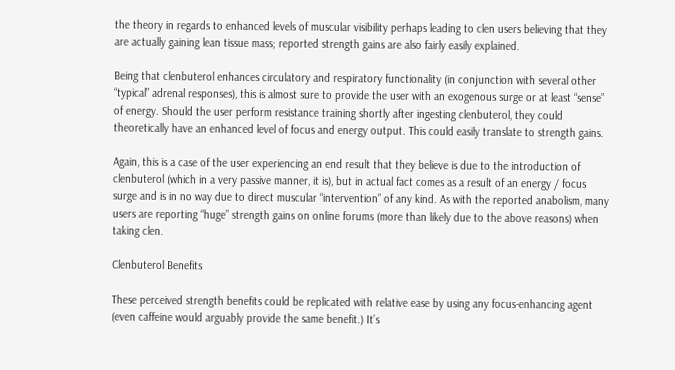the theory in regards to enhanced levels of muscular visibility perhaps leading to clen users believing that they are actually gaining lean tissue mass; reported strength gains are also fairly easily explained.

Being that clenbuterol enhances circulatory and respiratory functionality (in conjunction with several other “typical” adrenal responses), this is almost sure to provide the user with an exogenous surge or at least “sense” of energy. Should the user perform resistance training shortly after ingesting clenbuterol, they could theoretically have an enhanced level of focus and energy output. This could easily translate to strength gains.

Again, this is a case of the user experiencing an end result that they believe is due to the introduction of clenbuterol (which in a very passive manner, it is), but in actual fact comes as a result of an energy / focus surge and is in no way due to direct muscular “intervention” of any kind. As with the reported anabolism, many users are reporting “huge” strength gains on online forums (more than likely due to the above reasons) when taking clen.

Clenbuterol Benefits

These perceived strength benefits could be replicated with relative ease by using any focus-enhancing agent (even caffeine would arguably provide the same benefit.) It’s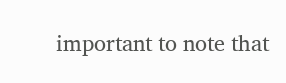important to note that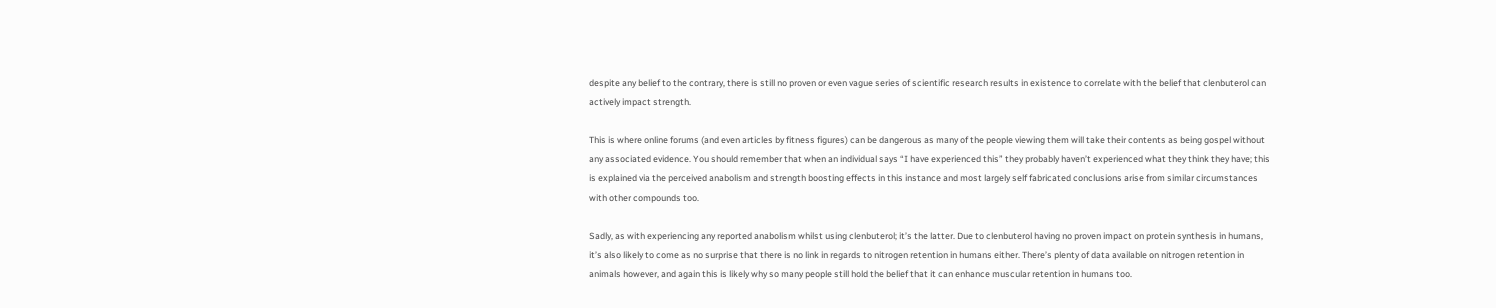despite any belief to the contrary, there is still no proven or even vague series of scientific research results in existence to correlate with the belief that clenbuterol can actively impact strength.

This is where online forums (and even articles by fitness figures) can be dangerous as many of the people viewing them will take their contents as being gospel without any associated evidence. You should remember that when an individual says “I have experienced this” they probably haven’t experienced what they think they have; this is explained via the perceived anabolism and strength boosting effects in this instance and most largely self fabricated conclusions arise from similar circumstances with other compounds too.

Sadly, as with experiencing any reported anabolism whilst using clenbuterol; it’s the latter. Due to clenbuterol having no proven impact on protein synthesis in humans, it’s also likely to come as no surprise that there is no link in regards to nitrogen retention in humans either. There’s plenty of data available on nitrogen retention in animals however, and again this is likely why so many people still hold the belief that it can enhance muscular retention in humans too.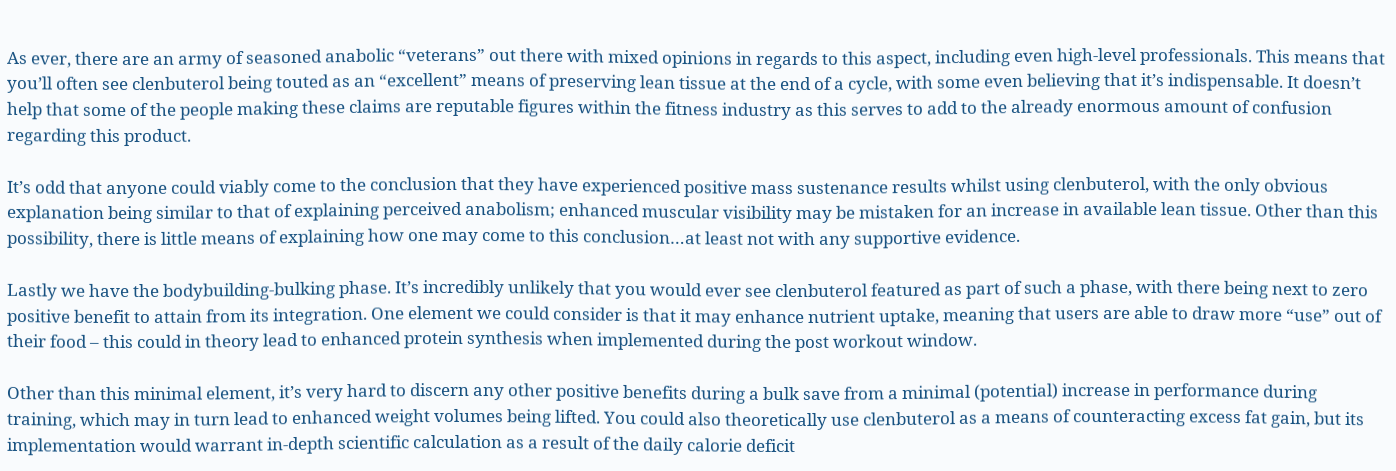As ever, there are an army of seasoned anabolic “veterans” out there with mixed opinions in regards to this aspect, including even high-level professionals. This means that you’ll often see clenbuterol being touted as an “excellent” means of preserving lean tissue at the end of a cycle, with some even believing that it’s indispensable. It doesn’t help that some of the people making these claims are reputable figures within the fitness industry as this serves to add to the already enormous amount of confusion regarding this product.

It’s odd that anyone could viably come to the conclusion that they have experienced positive mass sustenance results whilst using clenbuterol, with the only obvious explanation being similar to that of explaining perceived anabolism; enhanced muscular visibility may be mistaken for an increase in available lean tissue. Other than this possibility, there is little means of explaining how one may come to this conclusion…at least not with any supportive evidence.

Lastly we have the bodybuilding-bulking phase. It’s incredibly unlikely that you would ever see clenbuterol featured as part of such a phase, with there being next to zero positive benefit to attain from its integration. One element we could consider is that it may enhance nutrient uptake, meaning that users are able to draw more “use” out of their food – this could in theory lead to enhanced protein synthesis when implemented during the post workout window.

Other than this minimal element, it’s very hard to discern any other positive benefits during a bulk save from a minimal (potential) increase in performance during training, which may in turn lead to enhanced weight volumes being lifted. You could also theoretically use clenbuterol as a means of counteracting excess fat gain, but its implementation would warrant in-depth scientific calculation as a result of the daily calorie deficit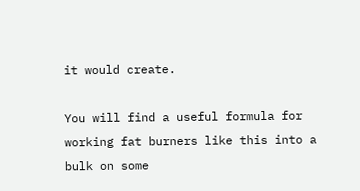it would create.

You will find a useful formula for working fat burners like this into a bulk on some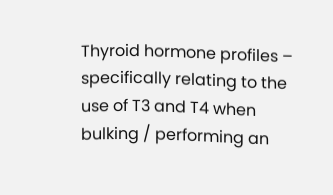Thyroid hormone profiles – specifically relating to the use of T3 and T4 when bulking / performing an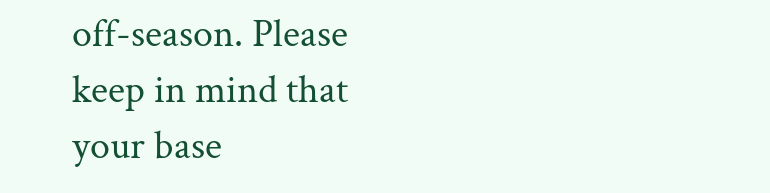off-season. Please keep in mind that your base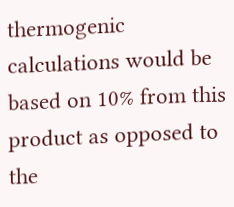thermogenic calculations would be based on 10% from this product as opposed to the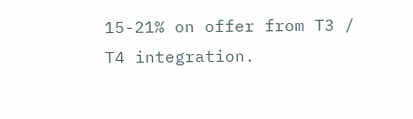15-21% on offer from T3 / T4 integration.